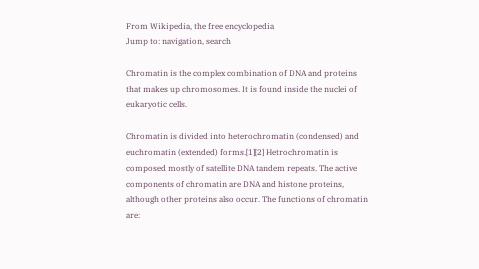From Wikipedia, the free encyclopedia
Jump to: navigation, search

Chromatin is the complex combination of DNA and proteins that makes up chromosomes. It is found inside the nuclei of eukaryotic cells.

Chromatin is divided into heterochromatin (condensed) and euchromatin (extended) forms.[1][2] Hetrochromatin is composed mostly of satellite DNA tandem repeats. The active components of chromatin are DNA and histone proteins, although other proteins also occur. The functions of chromatin are: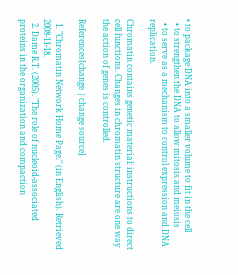• to package DNA into a smaller volume to fit in the cell
  • to strengthen the DNA to allow mitosis and meiosis
  • to serve as a mechanism to control expression and DNA replication.

Chromatin contains genetic material: instructions to direct cell functions. Changes in chromatin structure are one way the action of genes is controlled.

References[change | change source]

  1. "Chromatin Network Home Page." (in English). Retrieved 2008-11-18.
  2. Dame R.T. (2005). "The role of nucleoid-associated proteins in the organization and compaction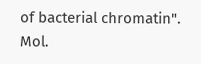of bacterial chromatin". Mol.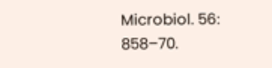Microbiol. 56: 858–70.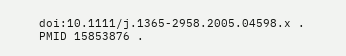doi:10.1111/j.1365-2958.2005.04598.x . PMID 15853876 .